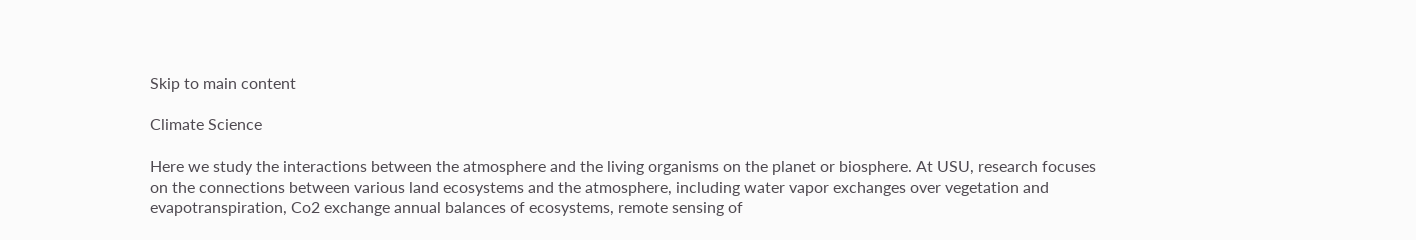Skip to main content

Climate Science

Here we study the interactions between the atmosphere and the living organisms on the planet or biosphere. At USU, research focuses on the connections between various land ecosystems and the atmosphere, including water vapor exchanges over vegetation and evapotranspiration, Co2 exchange annual balances of ecosystems, remote sensing of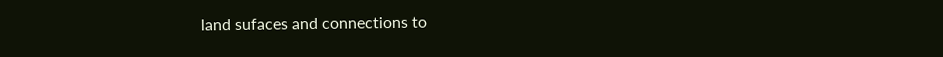land sufaces and connections to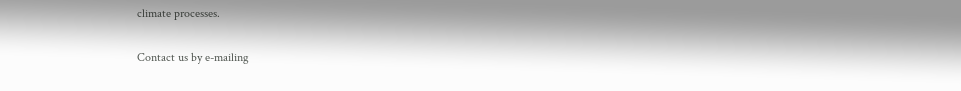climate processes.

Contact us by e-mailing